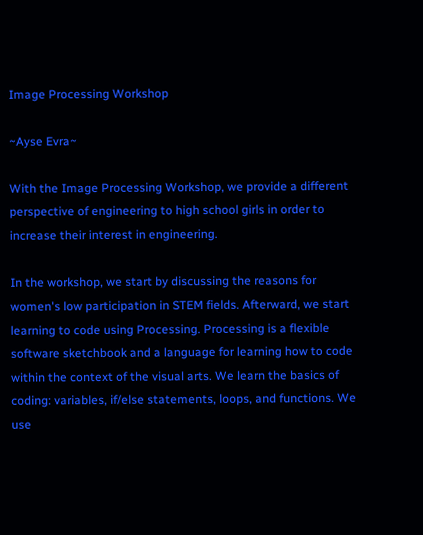Image Processing Workshop

~Ayse Evra~

With the Image Processing Workshop, we provide a different perspective of engineering to high school girls in order to increase their interest in engineering.

In the workshop, we start by discussing the reasons for women's low participation in STEM fields. Afterward, we start learning to code using Processing. Processing is a flexible software sketchbook and a language for learning how to code within the context of the visual arts. We learn the basics of coding: variables, if/else statements, loops, and functions. We use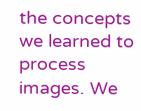the concepts we learned to process images. We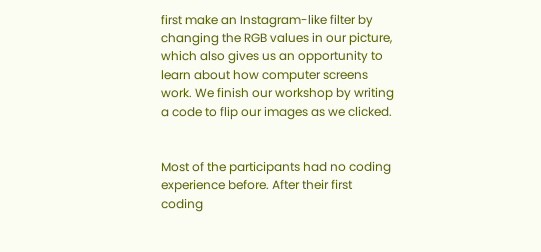first make an Instagram-like filter by changing the RGB values in our picture, which also gives us an opportunity to learn about how computer screens work. We finish our workshop by writing a code to flip our images as we clicked.


Most of the participants had no coding experience before. After their first coding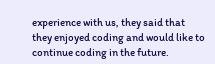experience with us, they said that they enjoyed coding and would like to continue coding in the future.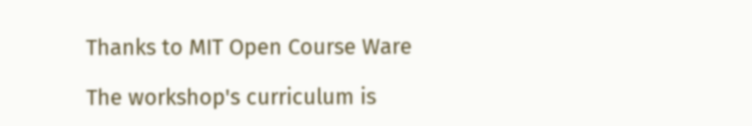Thanks to MIT Open Course Ware

The workshop's curriculum is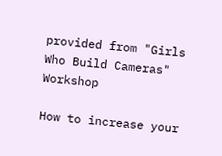provided from "Girls Who Build Cameras" Workshop

How to increase your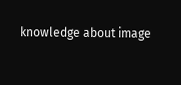knowledge about image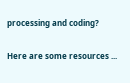processing and coding?

Here are some resources ...